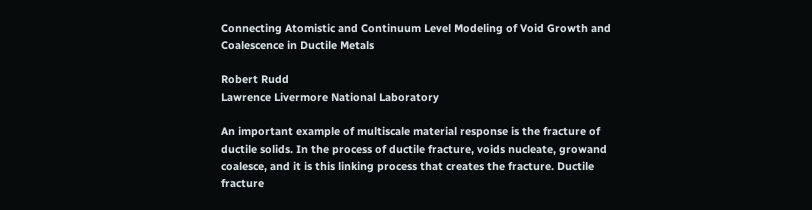Connecting Atomistic and Continuum Level Modeling of Void Growth and Coalescence in Ductile Metals

Robert Rudd
Lawrence Livermore National Laboratory

An important example of multiscale material response is the fracture of ductile solids. In the process of ductile fracture, voids nucleate, growand coalesce, and it is this linking process that creates the fracture. Ductile fracture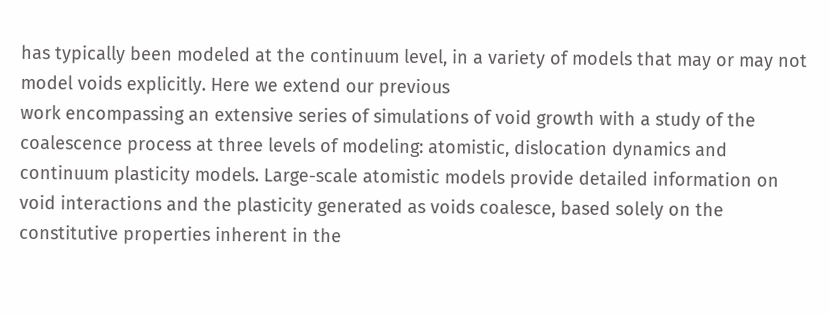has typically been modeled at the continuum level, in a variety of models that may or may not model voids explicitly. Here we extend our previous
work encompassing an extensive series of simulations of void growth with a study of the coalescence process at three levels of modeling: atomistic, dislocation dynamics and continuum plasticity models. Large-scale atomistic models provide detailed information on void interactions and the plasticity generated as voids coalesce, based solely on the constitutive properties inherent in the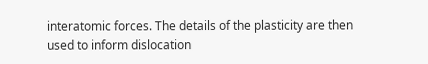interatomic forces. The details of the plasticity are then used to inform dislocation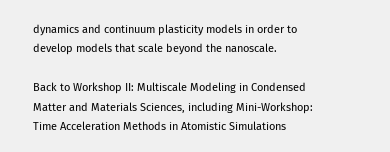dynamics and continuum plasticity models in order to develop models that scale beyond the nanoscale.

Back to Workshop II: Multiscale Modeling in Condensed Matter and Materials Sciences, including Mini-Workshop: Time Acceleration Methods in Atomistic Simulations